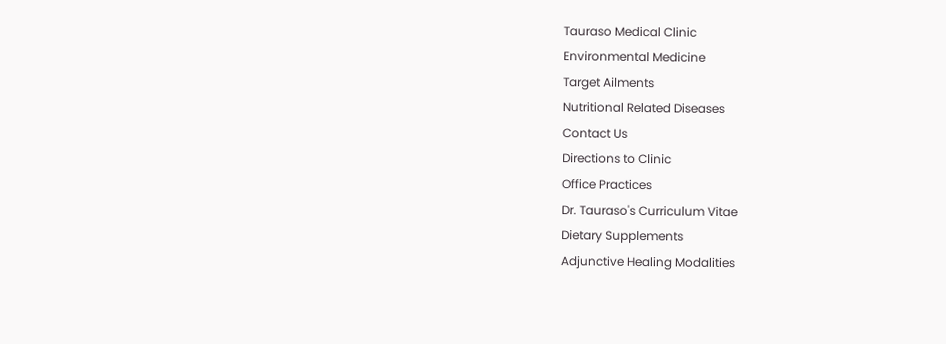Tauraso Medical Clinic
Environmental Medicine
Target Ailments
Nutritional Related Diseases
Contact Us
Directions to Clinic
Office Practices
Dr. Tauraso's Curriculum Vitae
Dietary Supplements
Adjunctive Healing Modalities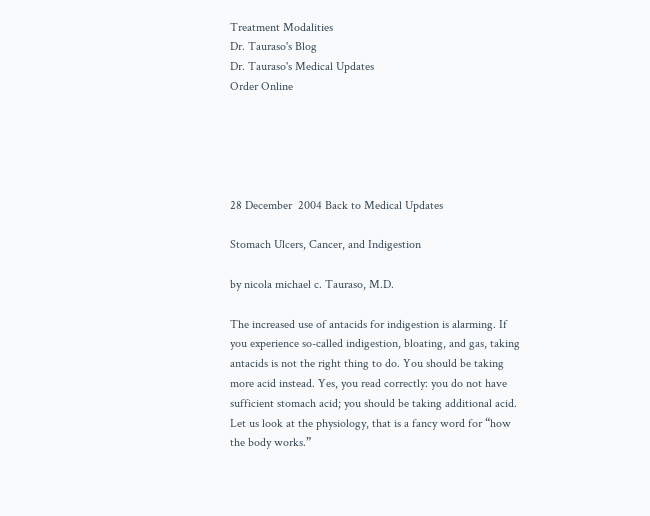Treatment Modalities
Dr. Tauraso's Blog
Dr. Tauraso's Medical Updates
Order Online





28 December  2004 Back to Medical Updates

Stomach Ulcers, Cancer, and Indigestion

by nicola michael c. Tauraso, M.D.

The increased use of antacids for indigestion is alarming. If you experience so-called indigestion, bloating, and gas, taking antacids is not the right thing to do. You should be taking more acid instead. Yes, you read correctly: you do not have sufficient stomach acid; you should be taking additional acid. Let us look at the physiology, that is a fancy word for “how the body works.”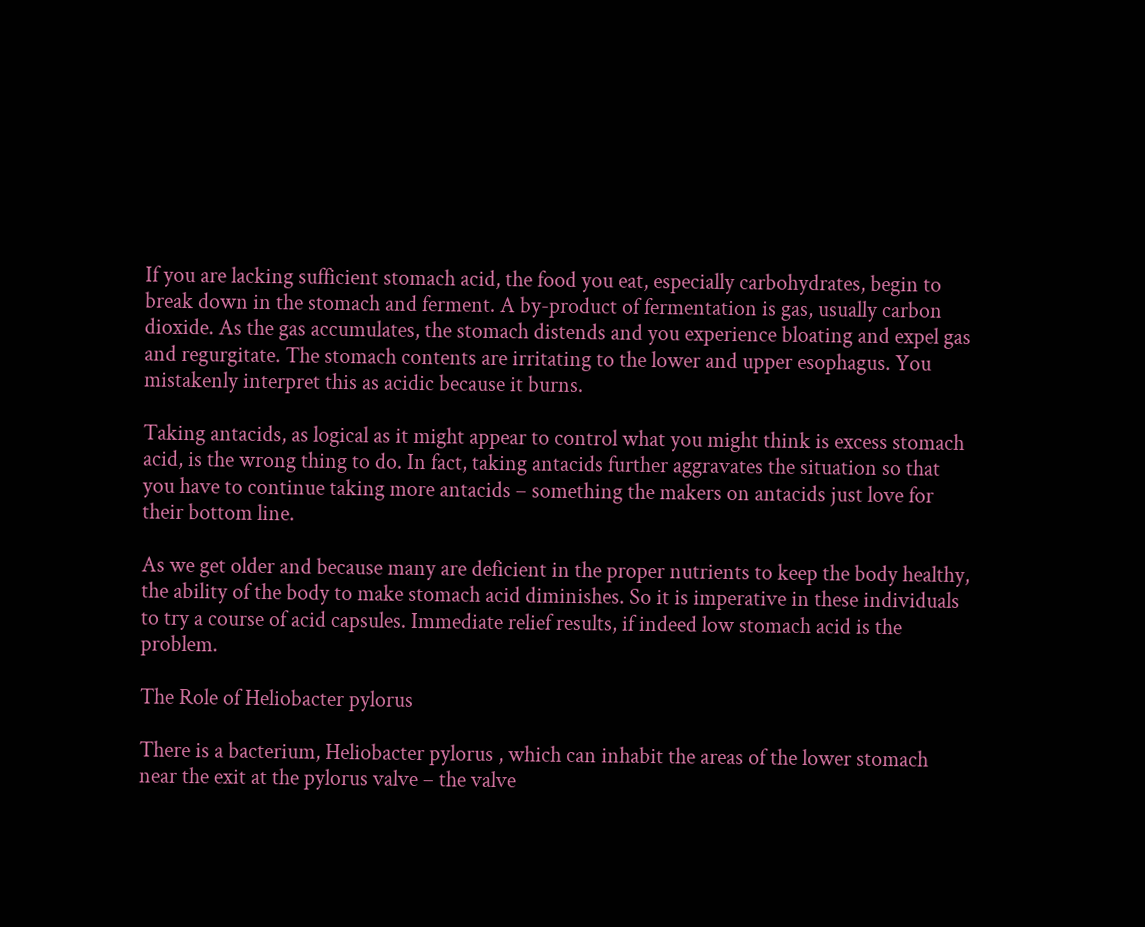If you are lacking sufficient stomach acid, the food you eat, especially carbohydrates, begin to break down in the stomach and ferment. A by-product of fermentation is gas, usually carbon dioxide. As the gas accumulates, the stomach distends and you experience bloating and expel gas and regurgitate. The stomach contents are irritating to the lower and upper esophagus. You mistakenly interpret this as acidic because it burns.

Taking antacids, as logical as it might appear to control what you might think is excess stomach acid, is the wrong thing to do. In fact, taking antacids further aggravates the situation so that you have to continue taking more antacids – something the makers on antacids just love for their bottom line.

As we get older and because many are deficient in the proper nutrients to keep the body healthy, the ability of the body to make stomach acid diminishes. So it is imperative in these individuals to try a course of acid capsules. Immediate relief results, if indeed low stomach acid is the problem.

The Role of Heliobacter pylorus

There is a bacterium, Heliobacter pylorus , which can inhabit the areas of the lower stomach near the exit at the pylorus valve – the valve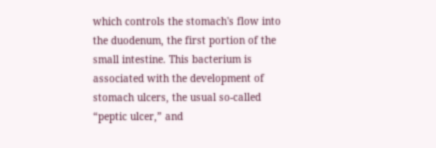which controls the stomach's flow into the duodenum, the first portion of the small intestine. This bacterium is associated with the development of stomach ulcers, the usual so-called “peptic ulcer,” and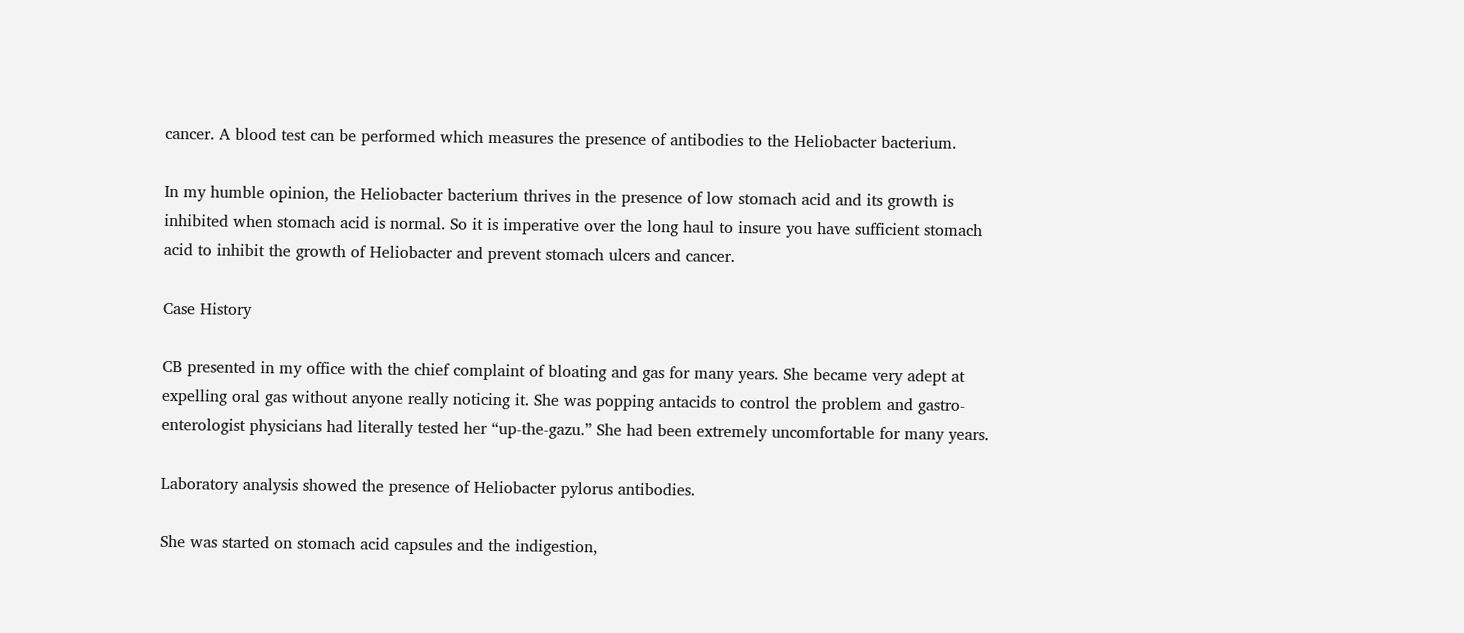cancer. A blood test can be performed which measures the presence of antibodies to the Heliobacter bacterium.

In my humble opinion, the Heliobacter bacterium thrives in the presence of low stomach acid and its growth is inhibited when stomach acid is normal. So it is imperative over the long haul to insure you have sufficient stomach acid to inhibit the growth of Heliobacter and prevent stomach ulcers and cancer.

Case History

CB presented in my office with the chief complaint of bloating and gas for many years. She became very adept at expelling oral gas without anyone really noticing it. She was popping antacids to control the problem and gastro-enterologist physicians had literally tested her “up-the-gazu.” She had been extremely uncomfortable for many years.

Laboratory analysis showed the presence of Heliobacter pylorus antibodies.

She was started on stomach acid capsules and the indigestion,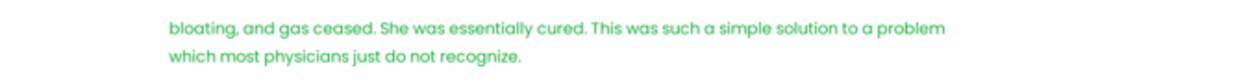bloating, and gas ceased. She was essentially cured. This was such a simple solution to a problem which most physicians just do not recognize.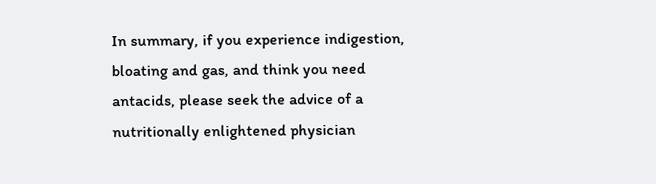In summary, if you experience indigestion, bloating and gas, and think you need antacids, please seek the advice of a nutritionally enlightened physician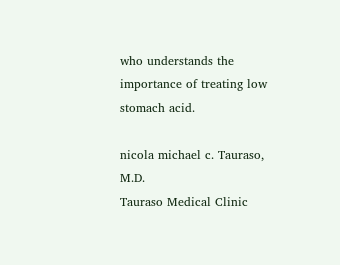who understands the importance of treating low stomach acid.

nicola michael c. Tauraso, M.D.
Tauraso Medical Clinic